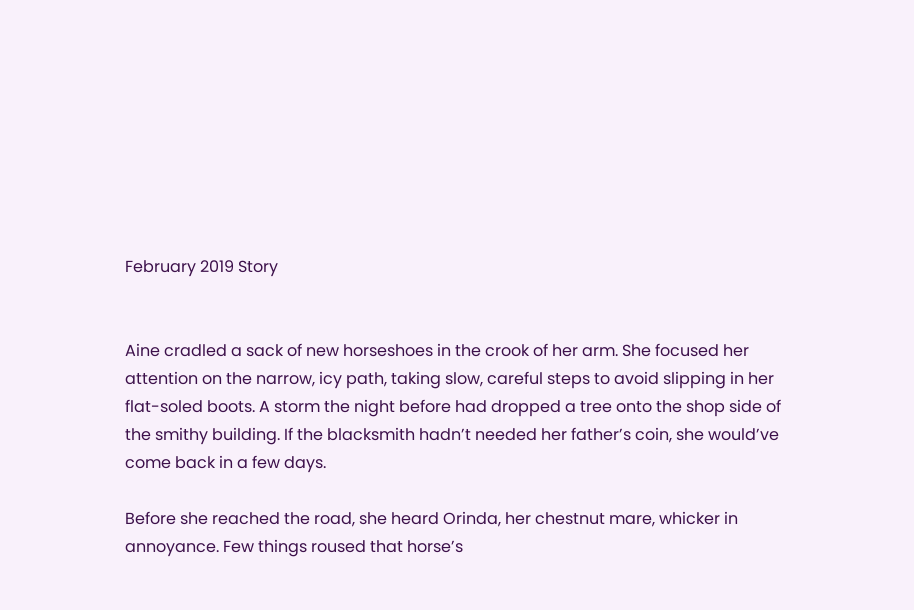February 2019 Story


Aine cradled a sack of new horseshoes in the crook of her arm. She focused her attention on the narrow, icy path, taking slow, careful steps to avoid slipping in her flat-soled boots. A storm the night before had dropped a tree onto the shop side of the smithy building. If the blacksmith hadn’t needed her father’s coin, she would’ve come back in a few days.

Before she reached the road, she heard Orinda, her chestnut mare, whicker in annoyance. Few things roused that horse’s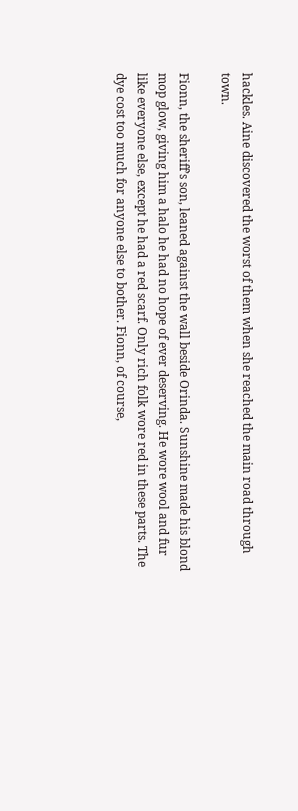hackles. Aine discovered the worst of them when she reached the main road through town.

Fionn, the sheriff’s son, leaned against the wall beside Orinda. Sunshine made his blond mop glow, giving him a halo he had no hope of ever deserving. He wore wool and fur like everyone else, except he had a red scarf. Only rich folk wore red in these parts. The dye cost too much for anyone else to bother. Fionn, of course,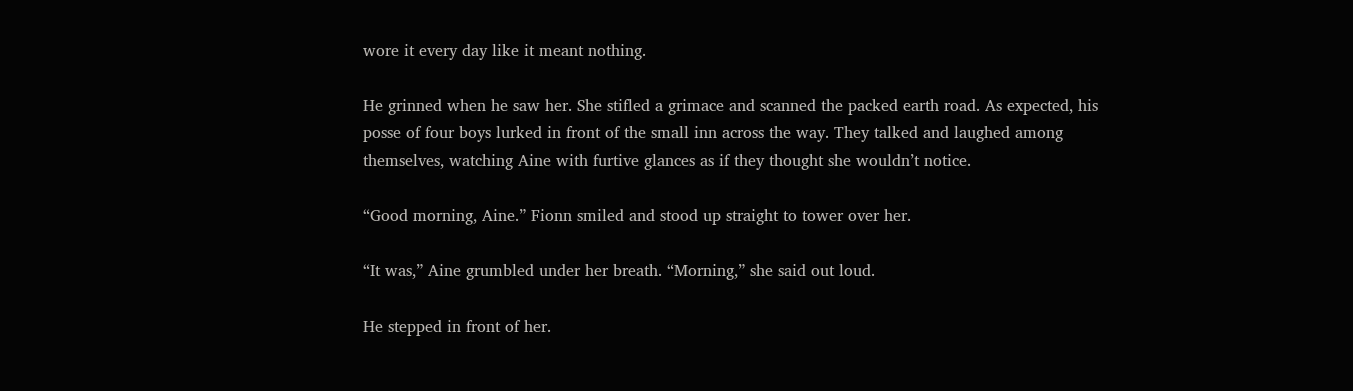wore it every day like it meant nothing.

He grinned when he saw her. She stifled a grimace and scanned the packed earth road. As expected, his posse of four boys lurked in front of the small inn across the way. They talked and laughed among themselves, watching Aine with furtive glances as if they thought she wouldn’t notice.

“Good morning, Aine.” Fionn smiled and stood up straight to tower over her.

“It was,” Aine grumbled under her breath. “Morning,” she said out loud.

He stepped in front of her.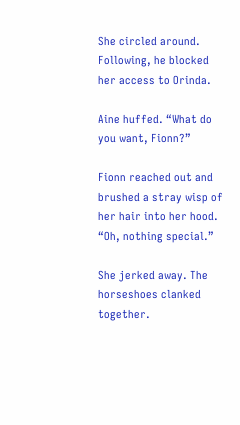She circled around. Following, he blocked her access to Orinda.

Aine huffed. “What do you want, Fionn?”

Fionn reached out and brushed a stray wisp of her hair into her hood. “Oh, nothing special.”

She jerked away. The horseshoes clanked together.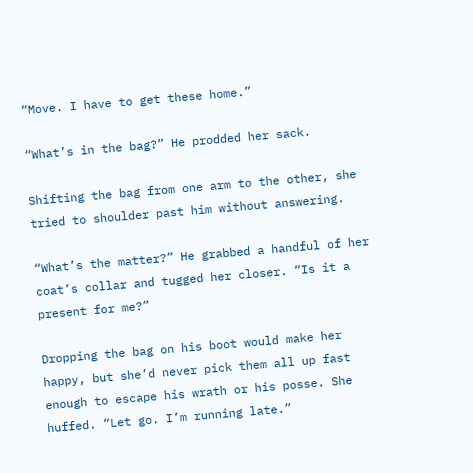“Move. I have to get these home.”

“What’s in the bag?” He prodded her sack.

Shifting the bag from one arm to the other, she tried to shoulder past him without answering.

“What’s the matter?” He grabbed a handful of her coat’s collar and tugged her closer. “Is it a present for me?”

Dropping the bag on his boot would make her happy, but she’d never pick them all up fast enough to escape his wrath or his posse. She huffed. “Let go. I’m running late.”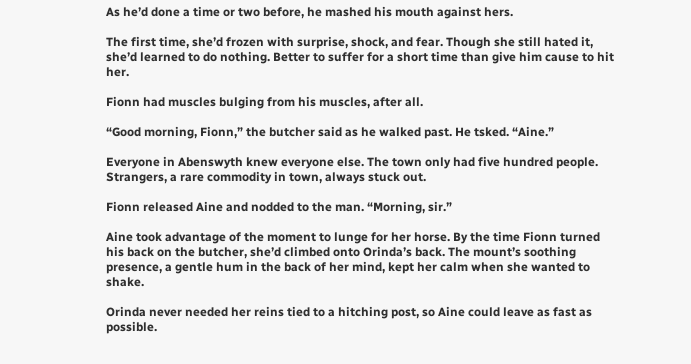As he’d done a time or two before, he mashed his mouth against hers.

The first time, she’d frozen with surprise, shock, and fear. Though she still hated it, she’d learned to do nothing. Better to suffer for a short time than give him cause to hit her.

Fionn had muscles bulging from his muscles, after all.

“Good morning, Fionn,” the butcher said as he walked past. He tsked. “Aine.”

Everyone in Abenswyth knew everyone else. The town only had five hundred people. Strangers, a rare commodity in town, always stuck out.

Fionn released Aine and nodded to the man. “Morning, sir.”

Aine took advantage of the moment to lunge for her horse. By the time Fionn turned his back on the butcher, she’d climbed onto Orinda’s back. The mount’s soothing presence, a gentle hum in the back of her mind, kept her calm when she wanted to shake.

Orinda never needed her reins tied to a hitching post, so Aine could leave as fast as possible.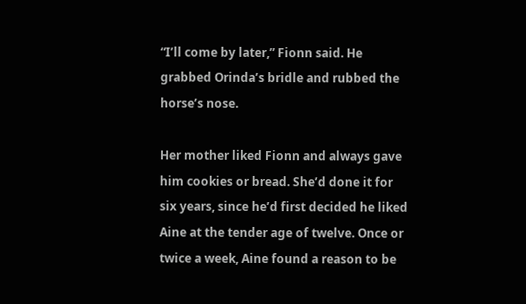“I’ll come by later,” Fionn said. He grabbed Orinda’s bridle and rubbed the horse’s nose.

Her mother liked Fionn and always gave him cookies or bread. She’d done it for six years, since he’d first decided he liked Aine at the tender age of twelve. Once or twice a week, Aine found a reason to be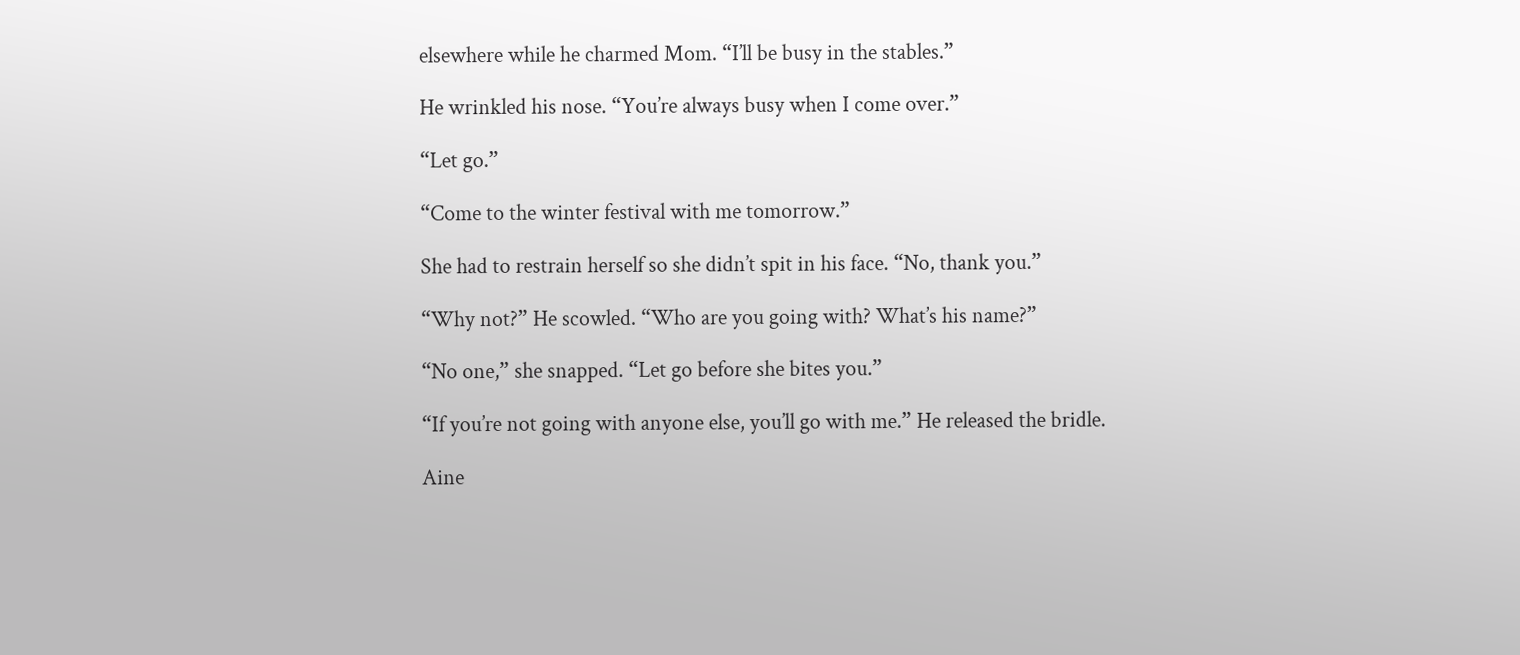elsewhere while he charmed Mom. “I’ll be busy in the stables.”

He wrinkled his nose. “You’re always busy when I come over.”

“Let go.”

“Come to the winter festival with me tomorrow.”

She had to restrain herself so she didn’t spit in his face. “No, thank you.”

“Why not?” He scowled. “Who are you going with? What’s his name?”

“No one,” she snapped. “Let go before she bites you.”

“If you’re not going with anyone else, you’ll go with me.” He released the bridle.

Aine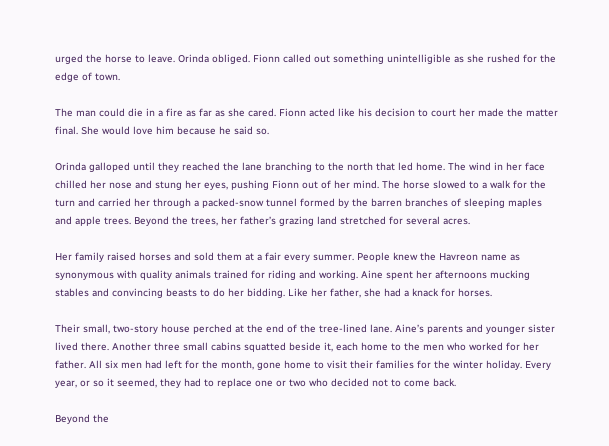urged the horse to leave. Orinda obliged. Fionn called out something unintelligible as she rushed for the edge of town.

The man could die in a fire as far as she cared. Fionn acted like his decision to court her made the matter final. She would love him because he said so.

Orinda galloped until they reached the lane branching to the north that led home. The wind in her face chilled her nose and stung her eyes, pushing Fionn out of her mind. The horse slowed to a walk for the turn and carried her through a packed-snow tunnel formed by the barren branches of sleeping maples and apple trees. Beyond the trees, her father’s grazing land stretched for several acres.

Her family raised horses and sold them at a fair every summer. People knew the Havreon name as synonymous with quality animals trained for riding and working. Aine spent her afternoons mucking stables and convincing beasts to do her bidding. Like her father, she had a knack for horses.

Their small, two-story house perched at the end of the tree-lined lane. Aine’s parents and younger sister lived there. Another three small cabins squatted beside it, each home to the men who worked for her father. All six men had left for the month, gone home to visit their families for the winter holiday. Every year, or so it seemed, they had to replace one or two who decided not to come back.

Beyond the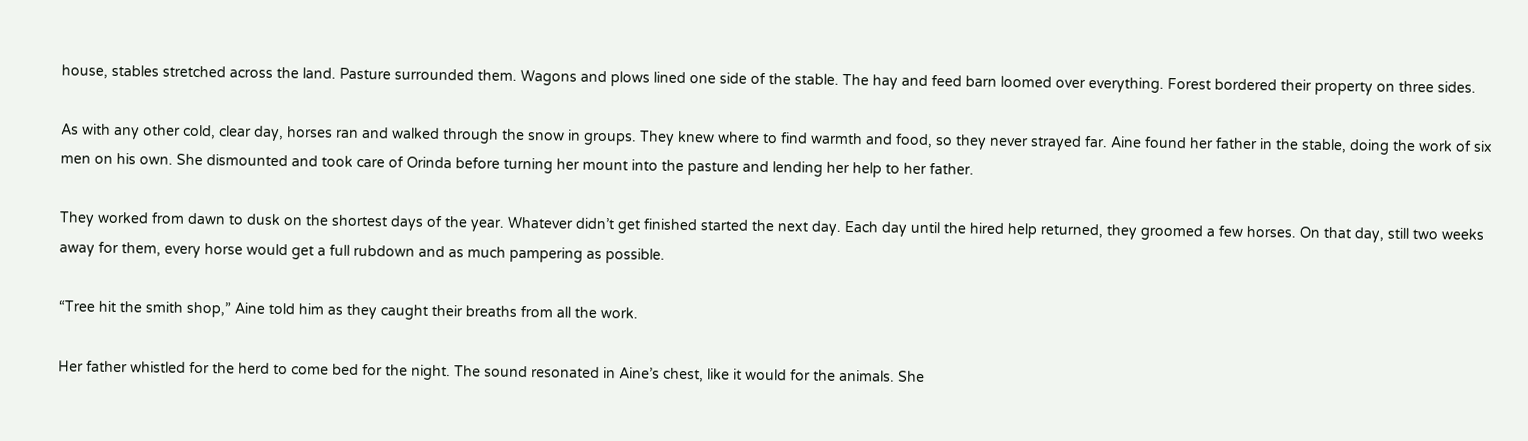house, stables stretched across the land. Pasture surrounded them. Wagons and plows lined one side of the stable. The hay and feed barn loomed over everything. Forest bordered their property on three sides.

As with any other cold, clear day, horses ran and walked through the snow in groups. They knew where to find warmth and food, so they never strayed far. Aine found her father in the stable, doing the work of six men on his own. She dismounted and took care of Orinda before turning her mount into the pasture and lending her help to her father.

They worked from dawn to dusk on the shortest days of the year. Whatever didn’t get finished started the next day. Each day until the hired help returned, they groomed a few horses. On that day, still two weeks away for them, every horse would get a full rubdown and as much pampering as possible.

“Tree hit the smith shop,” Aine told him as they caught their breaths from all the work.

Her father whistled for the herd to come bed for the night. The sound resonated in Aine’s chest, like it would for the animals. She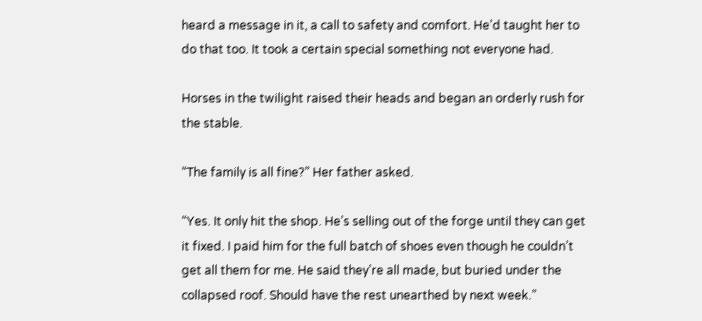heard a message in it, a call to safety and comfort. He’d taught her to do that too. It took a certain special something not everyone had.

Horses in the twilight raised their heads and began an orderly rush for the stable.

“The family is all fine?” Her father asked.

“Yes. It only hit the shop. He’s selling out of the forge until they can get it fixed. I paid him for the full batch of shoes even though he couldn’t get all them for me. He said they’re all made, but buried under the collapsed roof. Should have the rest unearthed by next week.”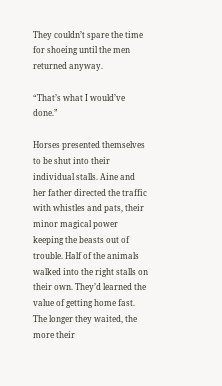They couldn’t spare the time for shoeing until the men returned anyway.

“That’s what I would’ve done.”

Horses presented themselves to be shut into their individual stalls. Aine and her father directed the traffic with whistles and pats, their minor magical power keeping the beasts out of trouble. Half of the animals walked into the right stalls on their own. They’d learned the value of getting home fast. The longer they waited, the more their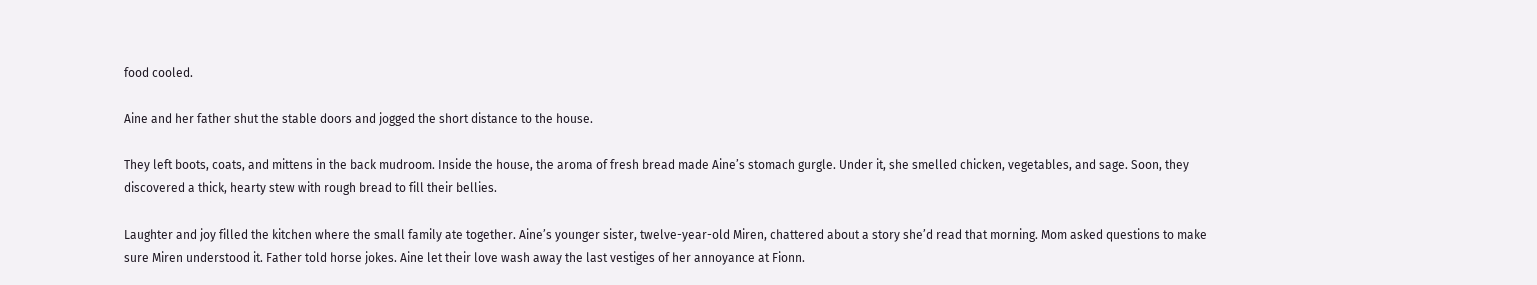food cooled.

Aine and her father shut the stable doors and jogged the short distance to the house.

They left boots, coats, and mittens in the back mudroom. Inside the house, the aroma of fresh bread made Aine’s stomach gurgle. Under it, she smelled chicken, vegetables, and sage. Soon, they discovered a thick, hearty stew with rough bread to fill their bellies.

Laughter and joy filled the kitchen where the small family ate together. Aine’s younger sister, twelve-year-old Miren, chattered about a story she’d read that morning. Mom asked questions to make sure Miren understood it. Father told horse jokes. Aine let their love wash away the last vestiges of her annoyance at Fionn.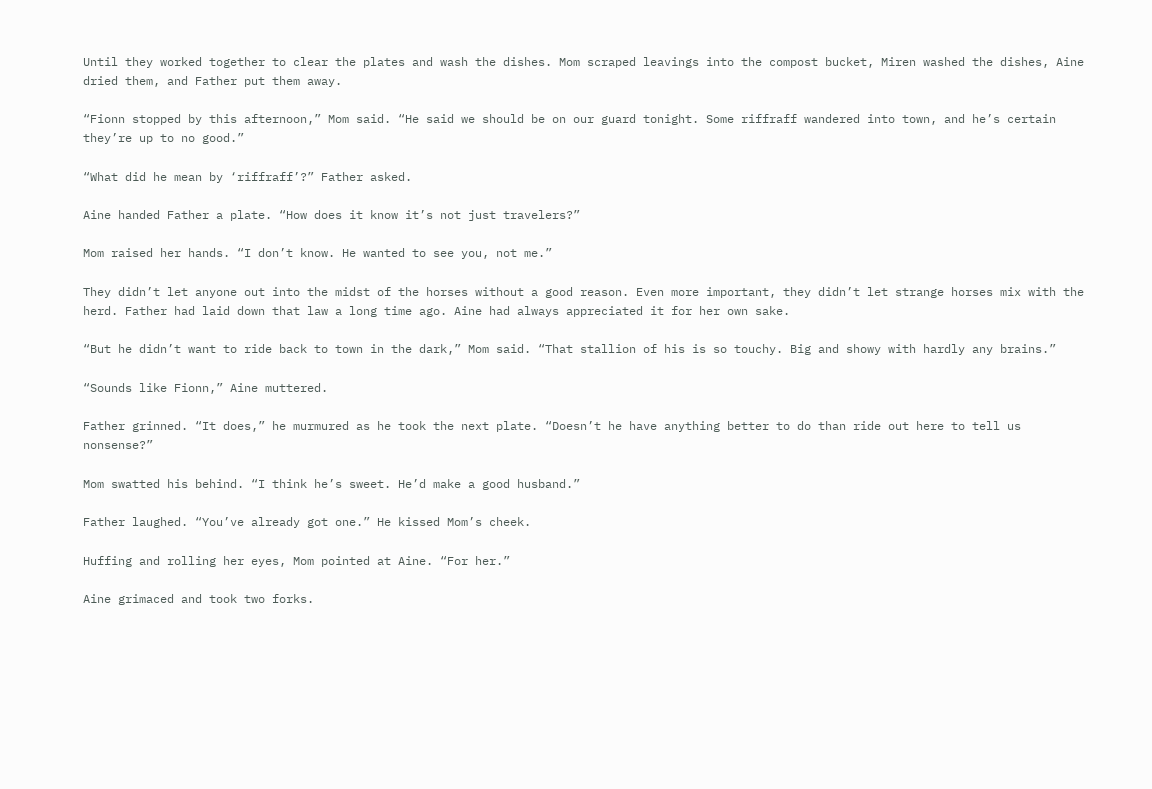Until they worked together to clear the plates and wash the dishes. Mom scraped leavings into the compost bucket, Miren washed the dishes, Aine dried them, and Father put them away.

“Fionn stopped by this afternoon,” Mom said. “He said we should be on our guard tonight. Some riffraff wandered into town, and he’s certain they’re up to no good.”

“What did he mean by ‘riffraff’?” Father asked.

Aine handed Father a plate. “How does it know it’s not just travelers?”

Mom raised her hands. “I don’t know. He wanted to see you, not me.”

They didn’t let anyone out into the midst of the horses without a good reason. Even more important, they didn’t let strange horses mix with the herd. Father had laid down that law a long time ago. Aine had always appreciated it for her own sake.

“But he didn’t want to ride back to town in the dark,” Mom said. “That stallion of his is so touchy. Big and showy with hardly any brains.”

“Sounds like Fionn,” Aine muttered.

Father grinned. “It does,” he murmured as he took the next plate. “Doesn’t he have anything better to do than ride out here to tell us nonsense?”

Mom swatted his behind. “I think he’s sweet. He’d make a good husband.”

Father laughed. “You’ve already got one.” He kissed Mom’s cheek.

Huffing and rolling her eyes, Mom pointed at Aine. “For her.”

Aine grimaced and took two forks.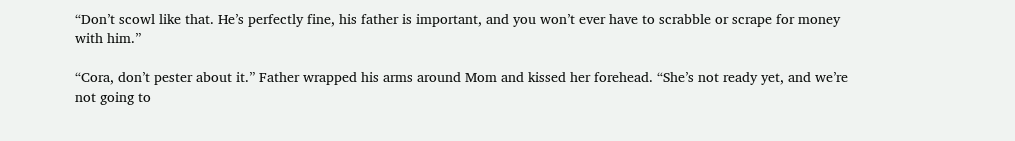“Don’t scowl like that. He’s perfectly fine, his father is important, and you won’t ever have to scrabble or scrape for money with him.”

“Cora, don’t pester about it.” Father wrapped his arms around Mom and kissed her forehead. “She’s not ready yet, and we’re not going to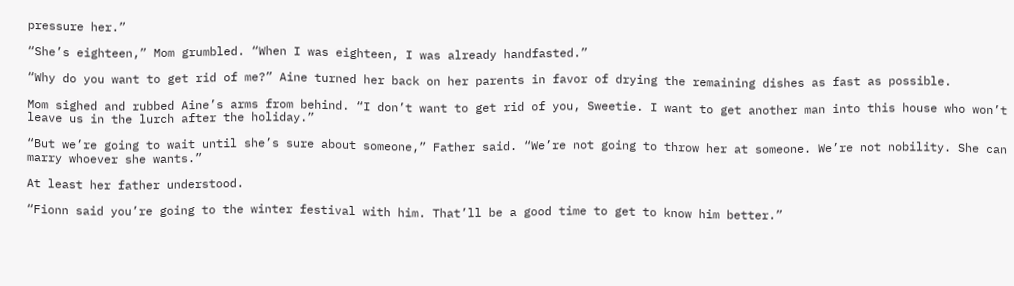pressure her.”

“She’s eighteen,” Mom grumbled. “When I was eighteen, I was already handfasted.”

“Why do you want to get rid of me?” Aine turned her back on her parents in favor of drying the remaining dishes as fast as possible.

Mom sighed and rubbed Aine’s arms from behind. “I don’t want to get rid of you, Sweetie. I want to get another man into this house who won’t leave us in the lurch after the holiday.”

“But we’re going to wait until she’s sure about someone,” Father said. “We’re not going to throw her at someone. We’re not nobility. She can marry whoever she wants.”

At least her father understood.

“Fionn said you’re going to the winter festival with him. That’ll be a good time to get to know him better.”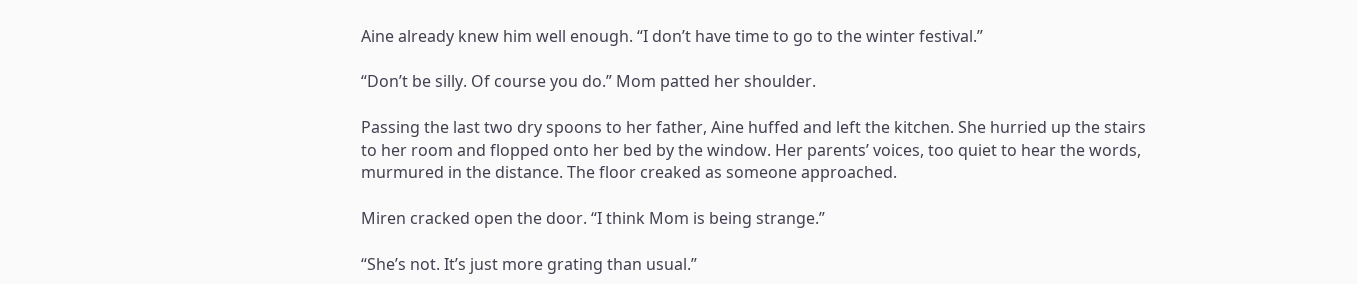Aine already knew him well enough. “I don’t have time to go to the winter festival.”

“Don’t be silly. Of course you do.” Mom patted her shoulder.

Passing the last two dry spoons to her father, Aine huffed and left the kitchen. She hurried up the stairs to her room and flopped onto her bed by the window. Her parents’ voices, too quiet to hear the words, murmured in the distance. The floor creaked as someone approached.

Miren cracked open the door. “I think Mom is being strange.”

“She’s not. It’s just more grating than usual.”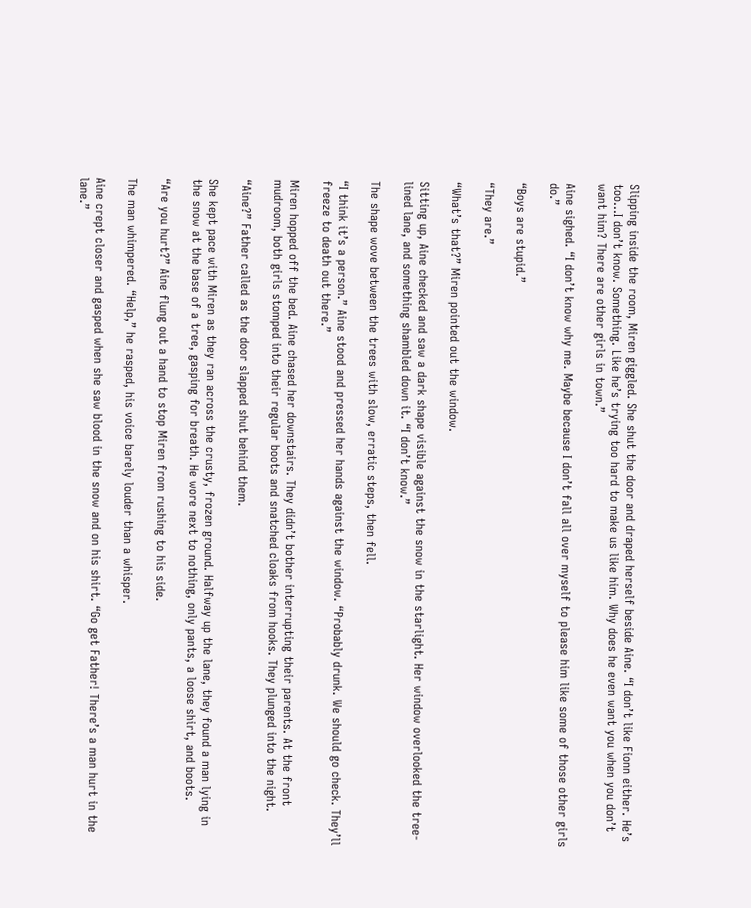Slipping inside the room, Miren giggled. She shut the door and draped herself beside Aine. “I don’t like Fionn either. He’s too…I don’t know. Something. Like he’s trying too hard to make us like him. Why does he even want you when you don’t want him? There are other girls in town.”

Aine sighed. “I don’t know why me. Maybe because I don’t fall all over myself to please him like some of those other girls do.”

“Boys are stupid.”

“They are.”

“What’s that?” Miren pointed out the window.

Sitting up, Aine checked and saw a dark shape visible against the snow in the starlight. Her window overlooked the tree-lined lane, and something shambled down it. “I don’t know.”

The shape wove between the trees with slow, erratic steps, then fell.

“I think it’s a person.” Aine stood and pressed her hands against the window. “Probably drunk. We should go check. They’ll freeze to death out there.”

Miren hopped off the bed. Aine chased her downstairs. They didn’t bother interrupting their parents. At the front mudroom, both girls stomped into their regular boots and snatched cloaks from hooks. They plunged into the night.

“Aine?” Father called as the door slapped shut behind them.

She kept pace with Miren as they ran across the crusty, frozen ground. Halfway up the lane, they found a man lying in the snow at the base of a tree, gasping for breath. He wore next to nothing, only pants, a loose shirt, and boots.

“Are you hurt?” Aine flung out a hand to stop Miren from rushing to his side.

The man whimpered. “Help,” he rasped, his voice barely louder than a whisper.

Aine crept closer and gasped when she saw blood in the snow and on his shirt. “Go get Father! There’s a man hurt in the lane.”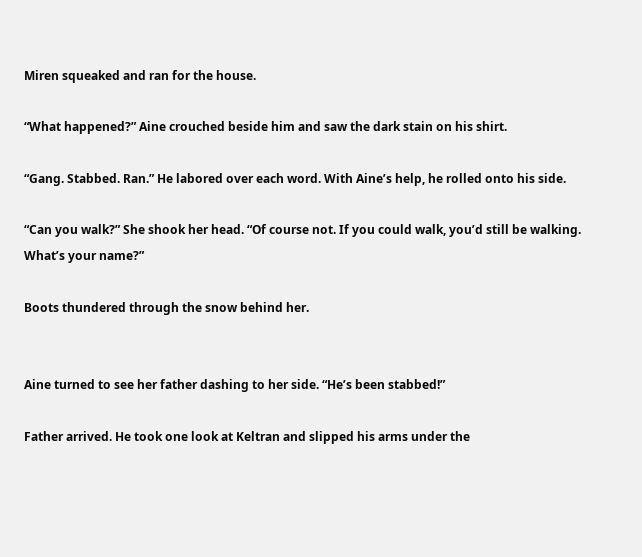Miren squeaked and ran for the house.

“What happened?” Aine crouched beside him and saw the dark stain on his shirt.

“Gang. Stabbed. Ran.” He labored over each word. With Aine’s help, he rolled onto his side.

“Can you walk?” She shook her head. “Of course not. If you could walk, you’d still be walking. What’s your name?”

Boots thundered through the snow behind her.


Aine turned to see her father dashing to her side. “He’s been stabbed!”

Father arrived. He took one look at Keltran and slipped his arms under the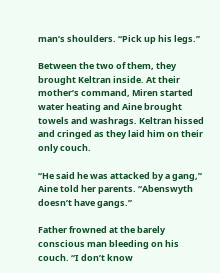man’s shoulders. “Pick up his legs.”

Between the two of them, they brought Keltran inside. At their mother’s command, Miren started water heating and Aine brought towels and washrags. Keltran hissed and cringed as they laid him on their only couch.

“He said he was attacked by a gang,” Aine told her parents. “Abenswyth doesn’t have gangs.”

Father frowned at the barely conscious man bleeding on his couch. “I don’t know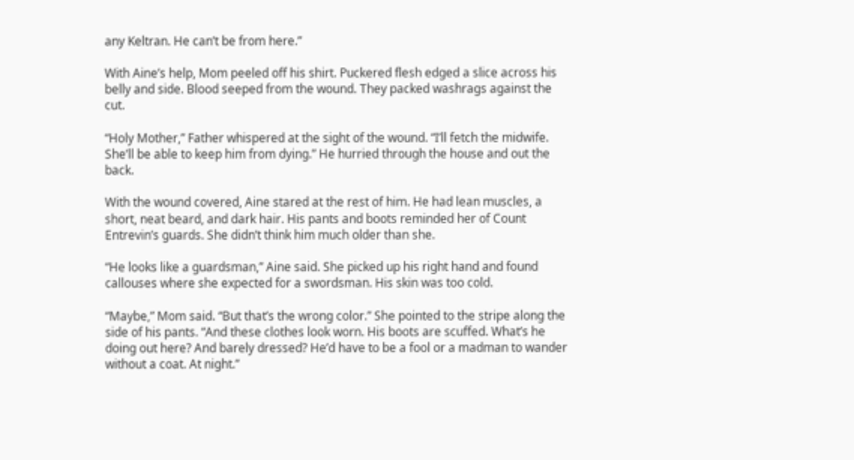any Keltran. He can’t be from here.”

With Aine’s help, Mom peeled off his shirt. Puckered flesh edged a slice across his belly and side. Blood seeped from the wound. They packed washrags against the cut.

“Holy Mother,” Father whispered at the sight of the wound. “I’ll fetch the midwife. She’ll be able to keep him from dying.” He hurried through the house and out the back.

With the wound covered, Aine stared at the rest of him. He had lean muscles, a short, neat beard, and dark hair. His pants and boots reminded her of Count Entrevin’s guards. She didn’t think him much older than she.

“He looks like a guardsman,” Aine said. She picked up his right hand and found callouses where she expected for a swordsman. His skin was too cold.

“Maybe,” Mom said. “But that’s the wrong color.” She pointed to the stripe along the side of his pants. “And these clothes look worn. His boots are scuffed. What’s he doing out here? And barely dressed? He’d have to be a fool or a madman to wander without a coat. At night.”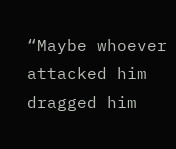“Maybe whoever attacked him dragged him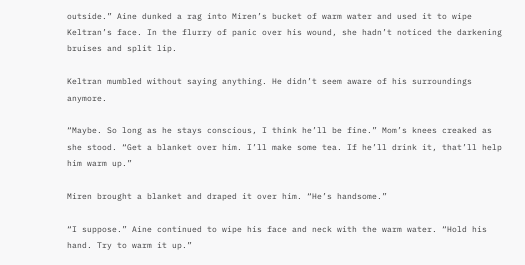outside.” Aine dunked a rag into Miren’s bucket of warm water and used it to wipe Keltran’s face. In the flurry of panic over his wound, she hadn’t noticed the darkening bruises and split lip.

Keltran mumbled without saying anything. He didn’t seem aware of his surroundings anymore.

“Maybe. So long as he stays conscious, I think he’ll be fine.” Mom’s knees creaked as she stood. “Get a blanket over him. I’ll make some tea. If he’ll drink it, that’ll help him warm up.”

Miren brought a blanket and draped it over him. “He’s handsome.”

“I suppose.” Aine continued to wipe his face and neck with the warm water. “Hold his hand. Try to warm it up.”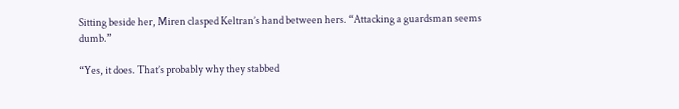Sitting beside her, Miren clasped Keltran’s hand between hers. “Attacking a guardsman seems dumb.”

“Yes, it does. That’s probably why they stabbed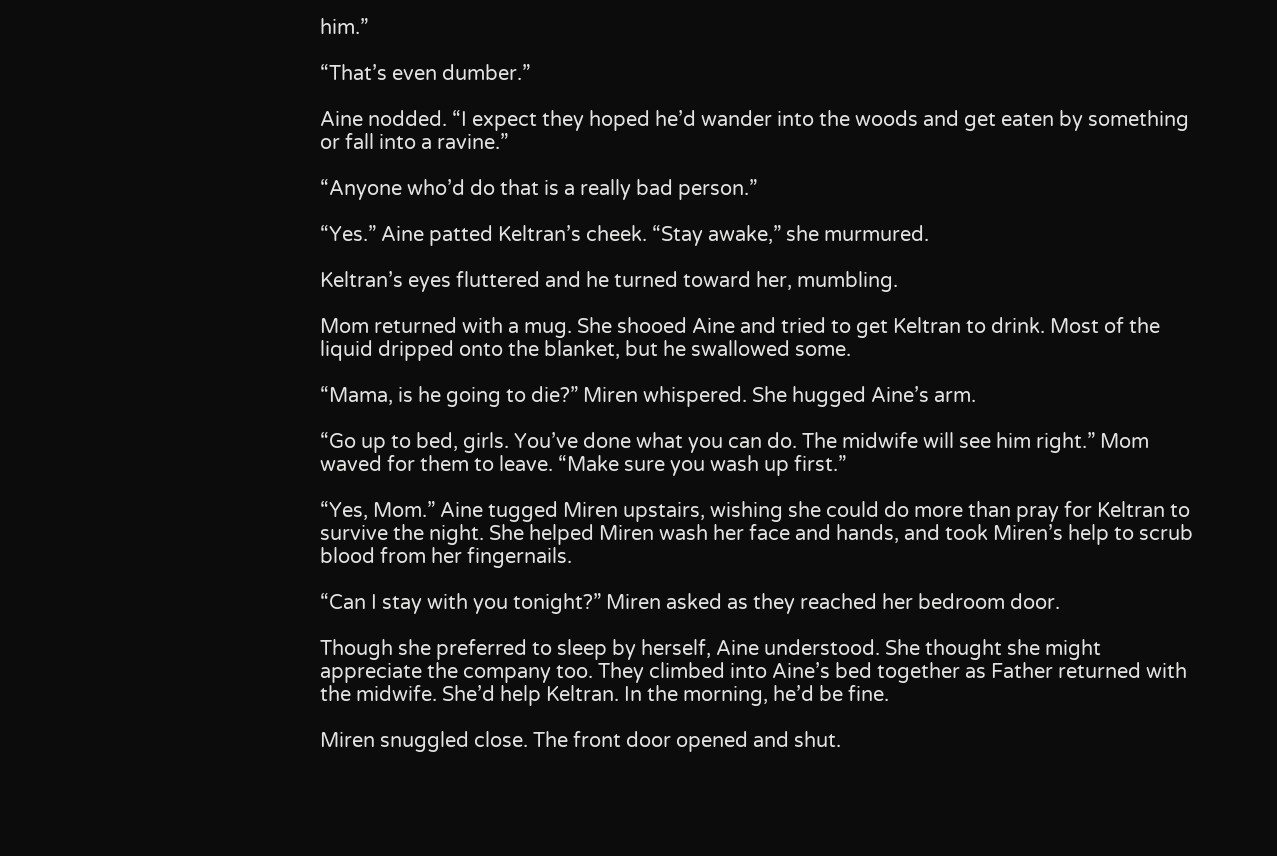him.”

“That’s even dumber.”

Aine nodded. “I expect they hoped he’d wander into the woods and get eaten by something or fall into a ravine.”

“Anyone who’d do that is a really bad person.”

“Yes.” Aine patted Keltran’s cheek. “Stay awake,” she murmured.

Keltran’s eyes fluttered and he turned toward her, mumbling.

Mom returned with a mug. She shooed Aine and tried to get Keltran to drink. Most of the liquid dripped onto the blanket, but he swallowed some.

“Mama, is he going to die?” Miren whispered. She hugged Aine’s arm.

“Go up to bed, girls. You’ve done what you can do. The midwife will see him right.” Mom waved for them to leave. “Make sure you wash up first.”

“Yes, Mom.” Aine tugged Miren upstairs, wishing she could do more than pray for Keltran to survive the night. She helped Miren wash her face and hands, and took Miren’s help to scrub blood from her fingernails.

“Can I stay with you tonight?” Miren asked as they reached her bedroom door.

Though she preferred to sleep by herself, Aine understood. She thought she might appreciate the company too. They climbed into Aine’s bed together as Father returned with the midwife. She’d help Keltran. In the morning, he’d be fine.

Miren snuggled close. The front door opened and shut.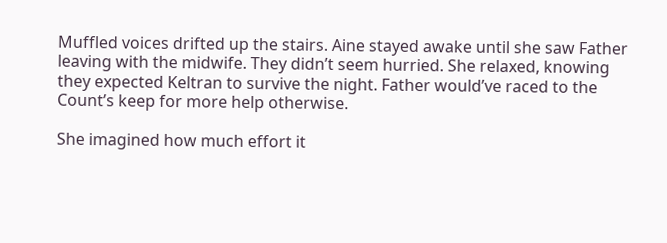Muffled voices drifted up the stairs. Aine stayed awake until she saw Father leaving with the midwife. They didn’t seem hurried. She relaxed, knowing they expected Keltran to survive the night. Father would’ve raced to the Count’s keep for more help otherwise.

She imagined how much effort it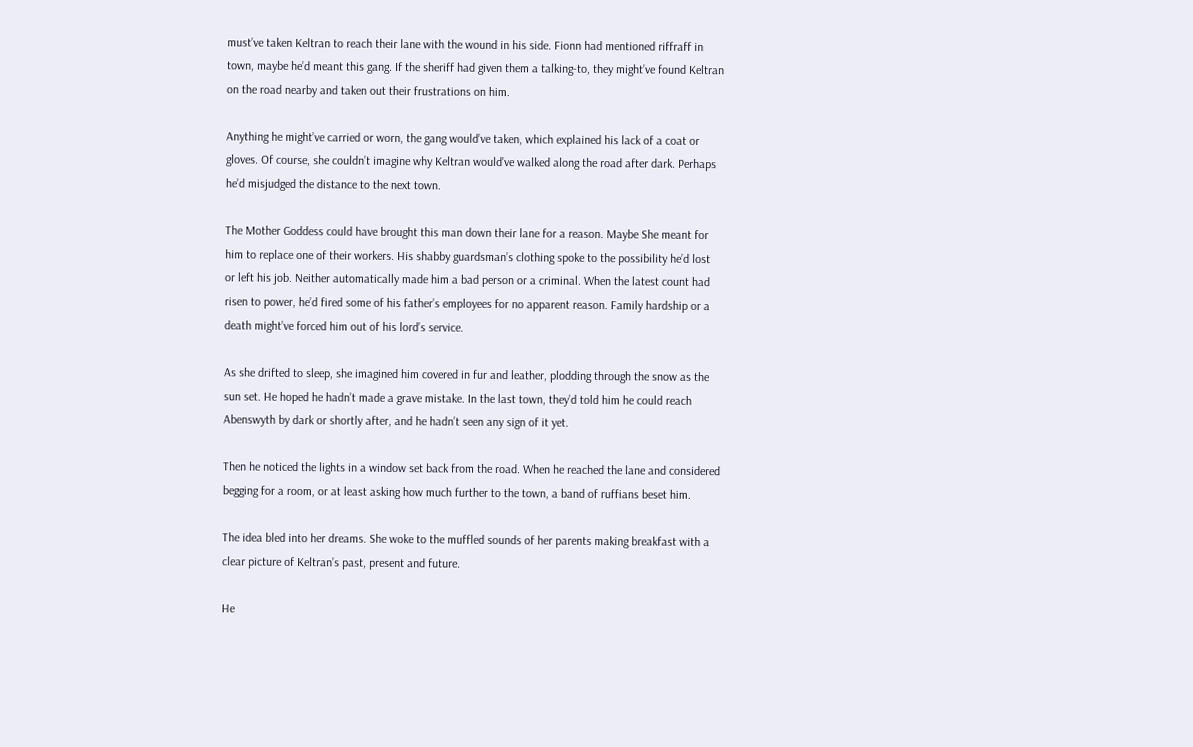must’ve taken Keltran to reach their lane with the wound in his side. Fionn had mentioned riffraff in town, maybe he’d meant this gang. If the sheriff had given them a talking-to, they might’ve found Keltran on the road nearby and taken out their frustrations on him.

Anything he might’ve carried or worn, the gang would’ve taken, which explained his lack of a coat or gloves. Of course, she couldn’t imagine why Keltran would’ve walked along the road after dark. Perhaps he’d misjudged the distance to the next town.

The Mother Goddess could have brought this man down their lane for a reason. Maybe She meant for him to replace one of their workers. His shabby guardsman’s clothing spoke to the possibility he’d lost or left his job. Neither automatically made him a bad person or a criminal. When the latest count had risen to power, he’d fired some of his father’s employees for no apparent reason. Family hardship or a death might’ve forced him out of his lord’s service.

As she drifted to sleep, she imagined him covered in fur and leather, plodding through the snow as the sun set. He hoped he hadn’t made a grave mistake. In the last town, they’d told him he could reach Abenswyth by dark or shortly after, and he hadn’t seen any sign of it yet.

Then he noticed the lights in a window set back from the road. When he reached the lane and considered begging for a room, or at least asking how much further to the town, a band of ruffians beset him.

The idea bled into her dreams. She woke to the muffled sounds of her parents making breakfast with a clear picture of Keltran’s past, present and future.

He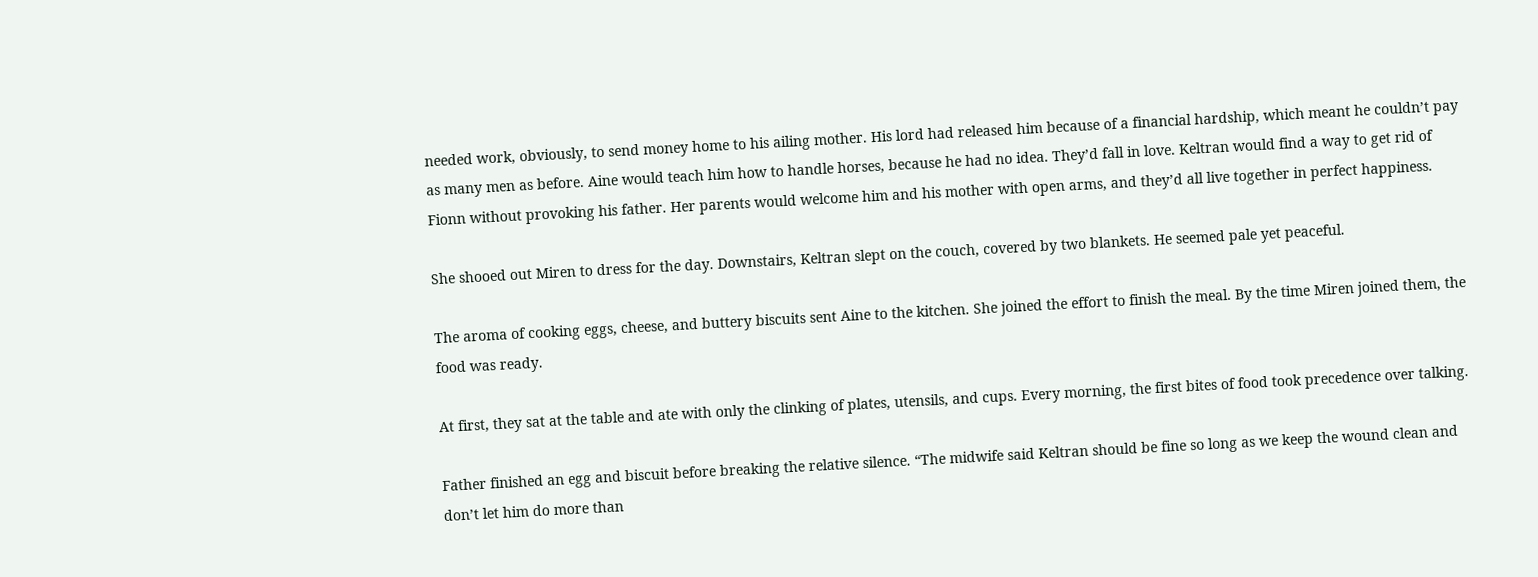needed work, obviously, to send money home to his ailing mother. His lord had released him because of a financial hardship, which meant he couldn’t pay as many men as before. Aine would teach him how to handle horses, because he had no idea. They’d fall in love. Keltran would find a way to get rid of Fionn without provoking his father. Her parents would welcome him and his mother with open arms, and they’d all live together in perfect happiness.

She shooed out Miren to dress for the day. Downstairs, Keltran slept on the couch, covered by two blankets. He seemed pale yet peaceful.

The aroma of cooking eggs, cheese, and buttery biscuits sent Aine to the kitchen. She joined the effort to finish the meal. By the time Miren joined them, the food was ready.

At first, they sat at the table and ate with only the clinking of plates, utensils, and cups. Every morning, the first bites of food took precedence over talking.

Father finished an egg and biscuit before breaking the relative silence. “The midwife said Keltran should be fine so long as we keep the wound clean and don’t let him do more than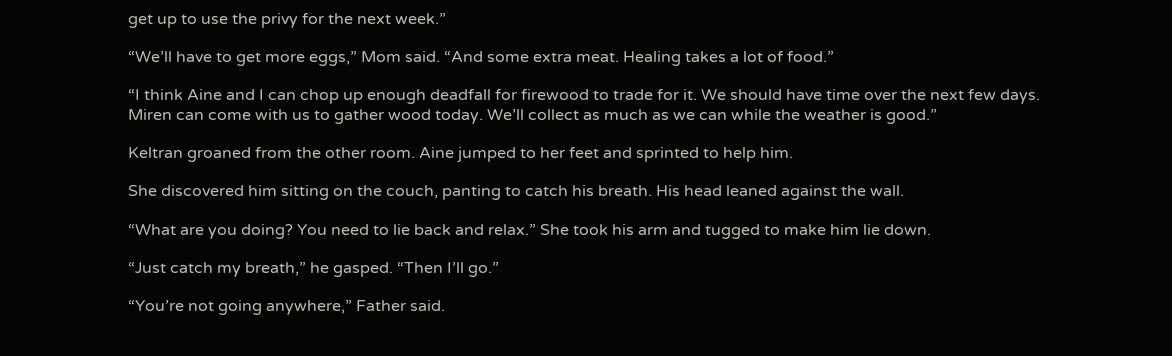get up to use the privy for the next week.”

“We’ll have to get more eggs,” Mom said. “And some extra meat. Healing takes a lot of food.”

“I think Aine and I can chop up enough deadfall for firewood to trade for it. We should have time over the next few days. Miren can come with us to gather wood today. We’ll collect as much as we can while the weather is good.”

Keltran groaned from the other room. Aine jumped to her feet and sprinted to help him.

She discovered him sitting on the couch, panting to catch his breath. His head leaned against the wall.

“What are you doing? You need to lie back and relax.” She took his arm and tugged to make him lie down.

“Just catch my breath,” he gasped. “Then I’ll go.”

“You’re not going anywhere,” Father said.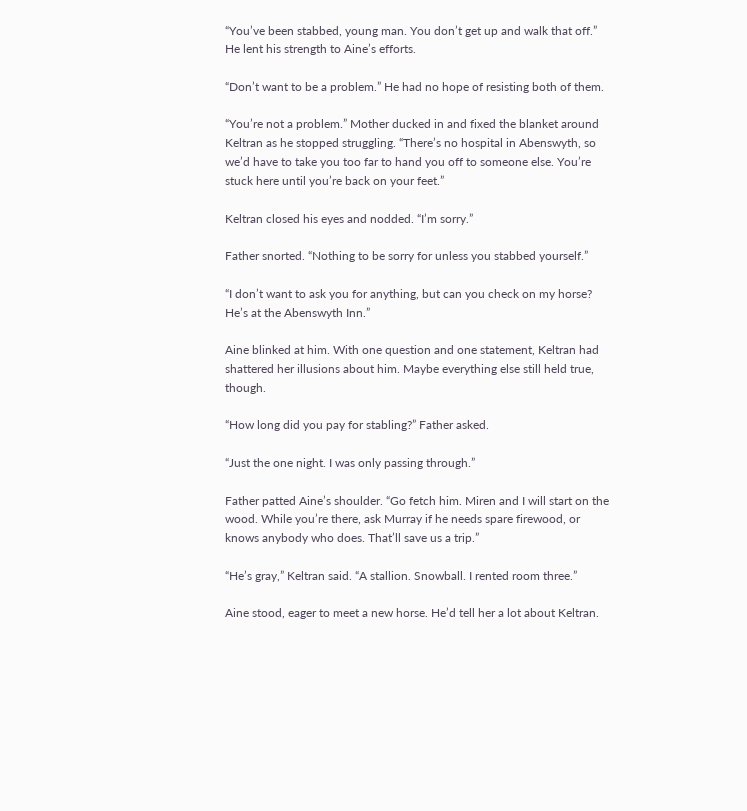“You’ve been stabbed, young man. You don’t get up and walk that off.” He lent his strength to Aine’s efforts.

“Don’t want to be a problem.” He had no hope of resisting both of them.

“You’re not a problem.” Mother ducked in and fixed the blanket around Keltran as he stopped struggling. “There’s no hospital in Abenswyth, so we’d have to take you too far to hand you off to someone else. You’re stuck here until you’re back on your feet.”

Keltran closed his eyes and nodded. “I’m sorry.”

Father snorted. “Nothing to be sorry for unless you stabbed yourself.”

“I don’t want to ask you for anything, but can you check on my horse? He’s at the Abenswyth Inn.”

Aine blinked at him. With one question and one statement, Keltran had shattered her illusions about him. Maybe everything else still held true, though.

“How long did you pay for stabling?” Father asked.

“Just the one night. I was only passing through.”

Father patted Aine’s shoulder. “Go fetch him. Miren and I will start on the wood. While you’re there, ask Murray if he needs spare firewood, or knows anybody who does. That’ll save us a trip.”

“He’s gray,” Keltran said. “A stallion. Snowball. I rented room three.”

Aine stood, eager to meet a new horse. He’d tell her a lot about Keltran.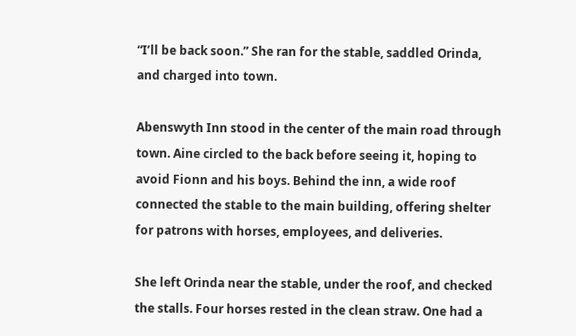“I’ll be back soon.” She ran for the stable, saddled Orinda, and charged into town.

Abenswyth Inn stood in the center of the main road through town. Aine circled to the back before seeing it, hoping to avoid Fionn and his boys. Behind the inn, a wide roof connected the stable to the main building, offering shelter for patrons with horses, employees, and deliveries.

She left Orinda near the stable, under the roof, and checked the stalls. Four horses rested in the clean straw. One had a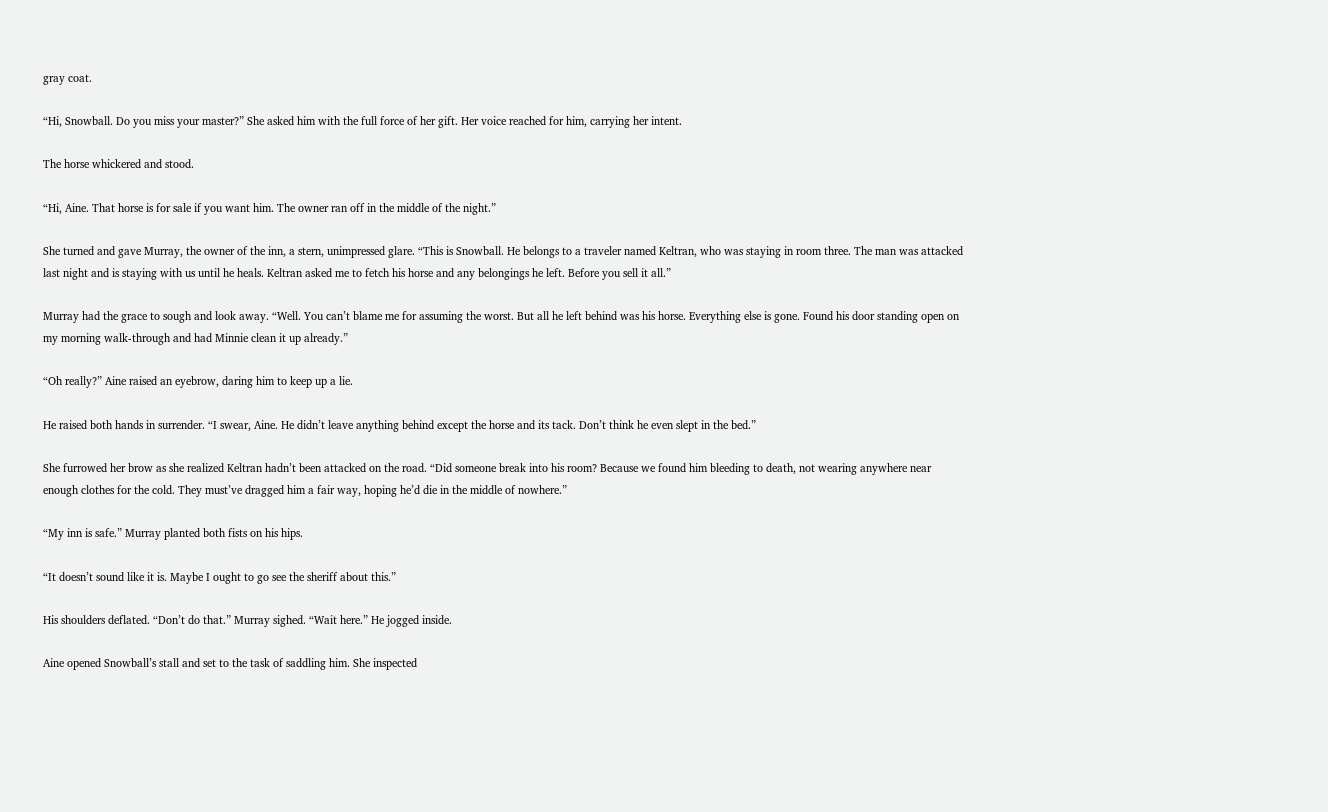gray coat.

“Hi, Snowball. Do you miss your master?” She asked him with the full force of her gift. Her voice reached for him, carrying her intent.

The horse whickered and stood.

“Hi, Aine. That horse is for sale if you want him. The owner ran off in the middle of the night.”

She turned and gave Murray, the owner of the inn, a stern, unimpressed glare. “This is Snowball. He belongs to a traveler named Keltran, who was staying in room three. The man was attacked last night and is staying with us until he heals. Keltran asked me to fetch his horse and any belongings he left. Before you sell it all.”

Murray had the grace to sough and look away. “Well. You can’t blame me for assuming the worst. But all he left behind was his horse. Everything else is gone. Found his door standing open on my morning walk-through and had Minnie clean it up already.”

“Oh really?” Aine raised an eyebrow, daring him to keep up a lie.

He raised both hands in surrender. “I swear, Aine. He didn’t leave anything behind except the horse and its tack. Don’t think he even slept in the bed.”

She furrowed her brow as she realized Keltran hadn’t been attacked on the road. “Did someone break into his room? Because we found him bleeding to death, not wearing anywhere near enough clothes for the cold. They must’ve dragged him a fair way, hoping he’d die in the middle of nowhere.”

“My inn is safe.” Murray planted both fists on his hips.

“It doesn’t sound like it is. Maybe I ought to go see the sheriff about this.”

His shoulders deflated. “Don’t do that.” Murray sighed. “Wait here.” He jogged inside.

Aine opened Snowball’s stall and set to the task of saddling him. She inspected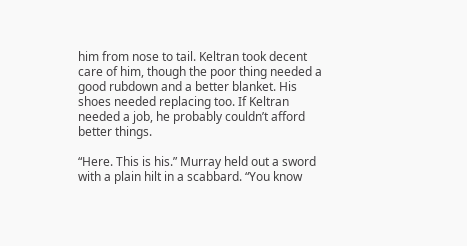him from nose to tail. Keltran took decent care of him, though the poor thing needed a good rubdown and a better blanket. His shoes needed replacing too. If Keltran needed a job, he probably couldn’t afford better things.

“Here. This is his.” Murray held out a sword with a plain hilt in a scabbard. “You know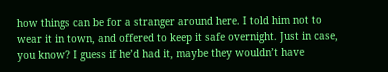how things can be for a stranger around here. I told him not to wear it in town, and offered to keep it safe overnight. Just in case, you know? I guess if he’d had it, maybe they wouldn’t have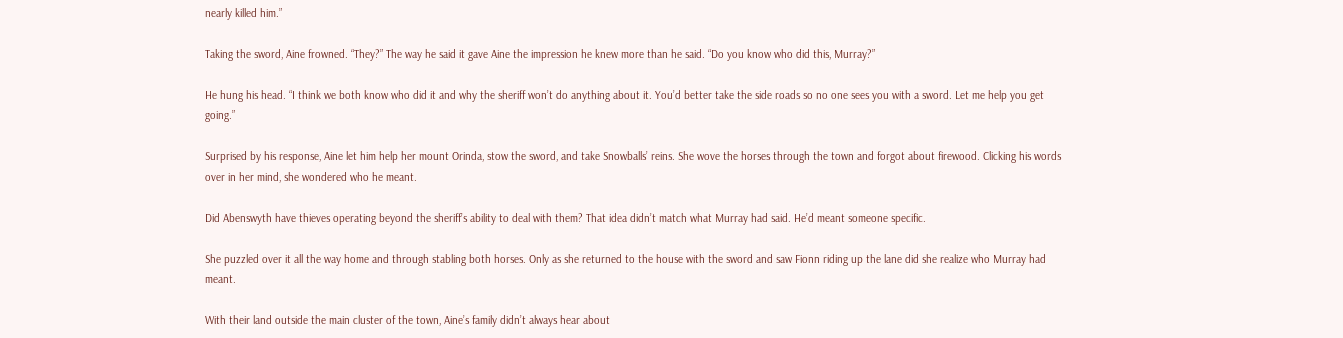nearly killed him.”

Taking the sword, Aine frowned. “They?” The way he said it gave Aine the impression he knew more than he said. “Do you know who did this, Murray?”

He hung his head. “I think we both know who did it and why the sheriff won’t do anything about it. You’d better take the side roads so no one sees you with a sword. Let me help you get going.”

Surprised by his response, Aine let him help her mount Orinda, stow the sword, and take Snowballs’ reins. She wove the horses through the town and forgot about firewood. Clicking his words over in her mind, she wondered who he meant.

Did Abenswyth have thieves operating beyond the sheriff’s ability to deal with them? That idea didn’t match what Murray had said. He’d meant someone specific.

She puzzled over it all the way home and through stabling both horses. Only as she returned to the house with the sword and saw Fionn riding up the lane did she realize who Murray had meant.

With their land outside the main cluster of the town, Aine’s family didn’t always hear about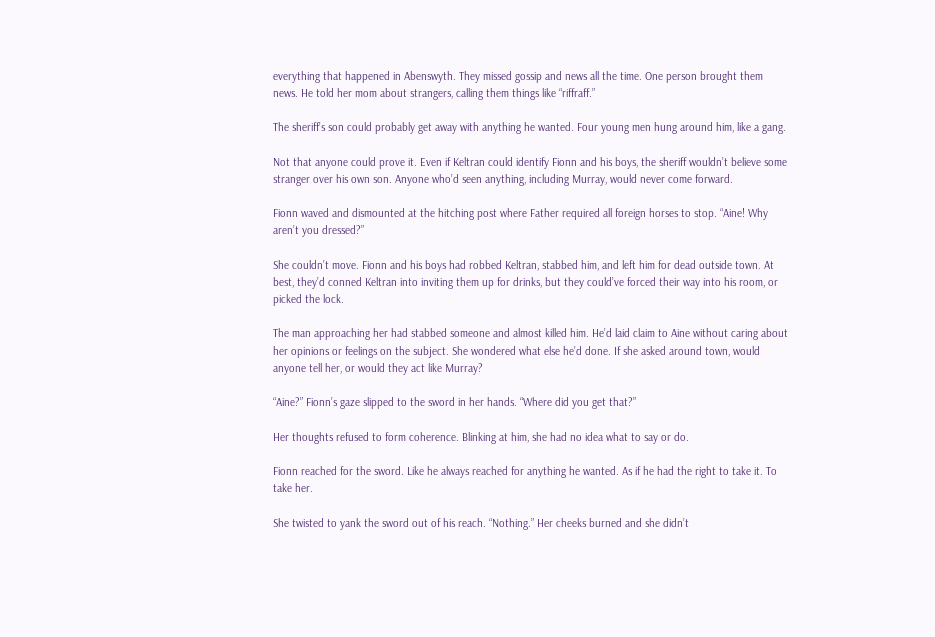everything that happened in Abenswyth. They missed gossip and news all the time. One person brought them news. He told her mom about strangers, calling them things like “riffraff.”

The sheriff’s son could probably get away with anything he wanted. Four young men hung around him, like a gang.

Not that anyone could prove it. Even if Keltran could identify Fionn and his boys, the sheriff wouldn’t believe some stranger over his own son. Anyone who’d seen anything, including Murray, would never come forward.

Fionn waved and dismounted at the hitching post where Father required all foreign horses to stop. “Aine! Why aren’t you dressed?”

She couldn’t move. Fionn and his boys had robbed Keltran, stabbed him, and left him for dead outside town. At best, they’d conned Keltran into inviting them up for drinks, but they could’ve forced their way into his room, or picked the lock.

The man approaching her had stabbed someone and almost killed him. He’d laid claim to Aine without caring about her opinions or feelings on the subject. She wondered what else he’d done. If she asked around town, would anyone tell her, or would they act like Murray?

“Aine?” Fionn’s gaze slipped to the sword in her hands. “Where did you get that?”

Her thoughts refused to form coherence. Blinking at him, she had no idea what to say or do.

Fionn reached for the sword. Like he always reached for anything he wanted. As if he had the right to take it. To take her.

She twisted to yank the sword out of his reach. “Nothing.” Her cheeks burned and she didn’t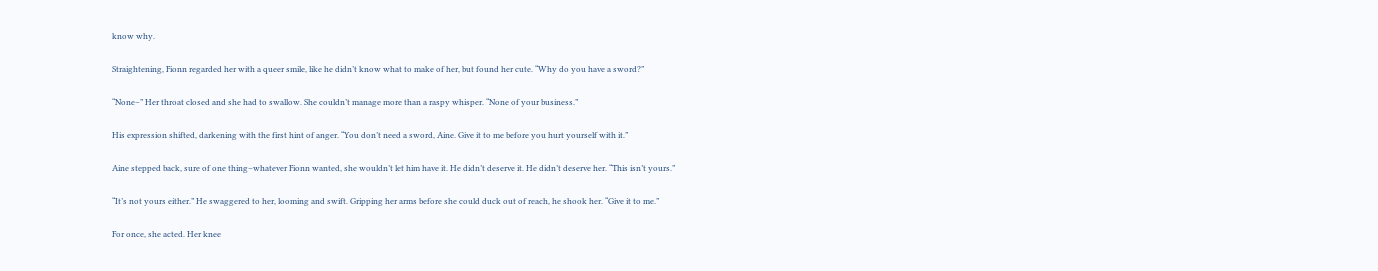know why.

Straightening, Fionn regarded her with a queer smile, like he didn’t know what to make of her, but found her cute. “Why do you have a sword?”

“None–” Her throat closed and she had to swallow. She couldn’t manage more than a raspy whisper. “None of your business.”

His expression shifted, darkening with the first hint of anger. “You don’t need a sword, Aine. Give it to me before you hurt yourself with it.”

Aine stepped back, sure of one thing–whatever Fionn wanted, she wouldn’t let him have it. He didn’t deserve it. He didn’t deserve her. “This isn’t yours.”

“It’s not yours either.” He swaggered to her, looming and swift. Gripping her arms before she could duck out of reach, he shook her. “Give it to me.”

For once, she acted. Her knee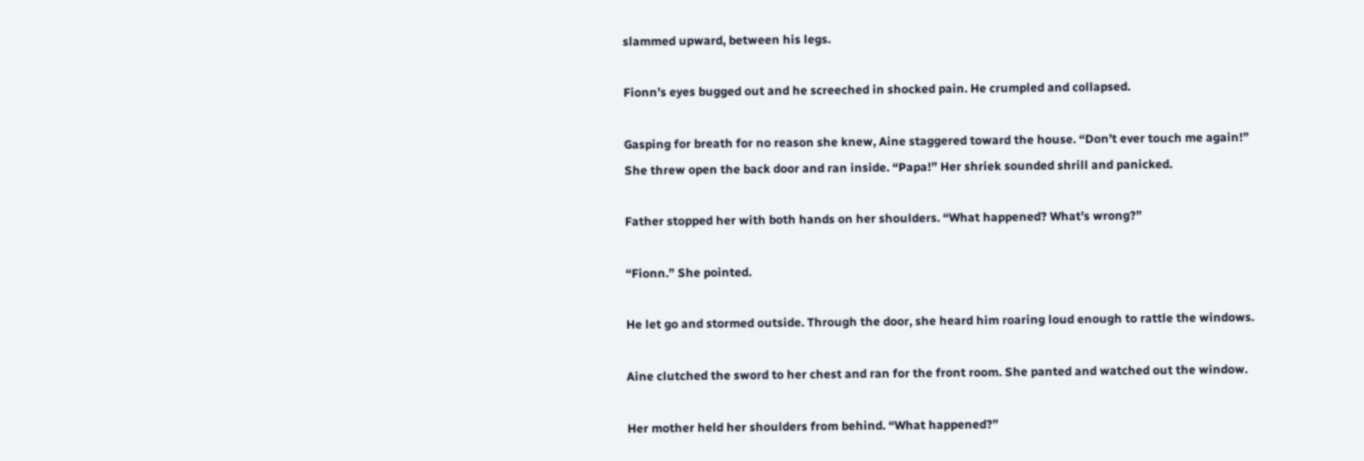slammed upward, between his legs.

Fionn’s eyes bugged out and he screeched in shocked pain. He crumpled and collapsed.

Gasping for breath for no reason she knew, Aine staggered toward the house. “Don’t ever touch me again!” She threw open the back door and ran inside. “Papa!” Her shriek sounded shrill and panicked.

Father stopped her with both hands on her shoulders. “What happened? What’s wrong?”

“Fionn.” She pointed.

He let go and stormed outside. Through the door, she heard him roaring loud enough to rattle the windows.

Aine clutched the sword to her chest and ran for the front room. She panted and watched out the window.

Her mother held her shoulders from behind. “What happened?”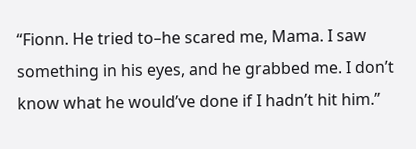“Fionn. He tried to–he scared me, Mama. I saw something in his eyes, and he grabbed me. I don’t know what he would’ve done if I hadn’t hit him.”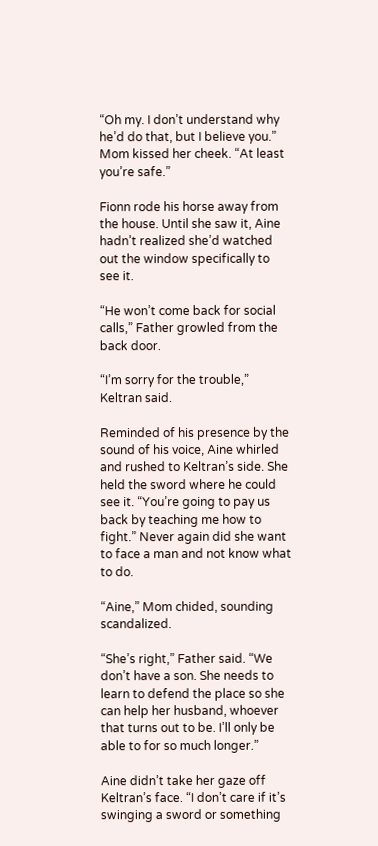“Oh my. I don’t understand why he’d do that, but I believe you.” Mom kissed her cheek. “At least you’re safe.”

Fionn rode his horse away from the house. Until she saw it, Aine hadn’t realized she’d watched out the window specifically to see it.

“He won’t come back for social calls,” Father growled from the back door.

“I’m sorry for the trouble,” Keltran said.

Reminded of his presence by the sound of his voice, Aine whirled and rushed to Keltran’s side. She held the sword where he could see it. “You’re going to pay us back by teaching me how to fight.” Never again did she want to face a man and not know what to do.

“Aine,” Mom chided, sounding scandalized.

“She’s right,” Father said. “We don’t have a son. She needs to learn to defend the place so she can help her husband, whoever that turns out to be. I’ll only be able to for so much longer.”

Aine didn’t take her gaze off Keltran’s face. “I don’t care if it’s swinging a sword or something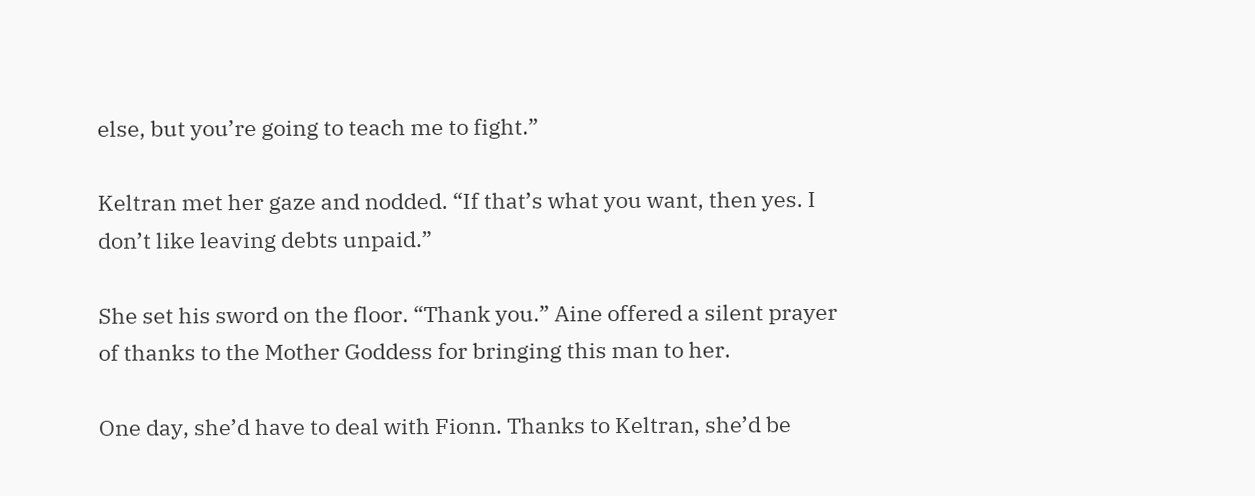else, but you’re going to teach me to fight.”

Keltran met her gaze and nodded. “If that’s what you want, then yes. I don’t like leaving debts unpaid.”

She set his sword on the floor. “Thank you.” Aine offered a silent prayer of thanks to the Mother Goddess for bringing this man to her.

One day, she’d have to deal with Fionn. Thanks to Keltran, she’d be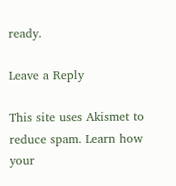ready.

Leave a Reply

This site uses Akismet to reduce spam. Learn how your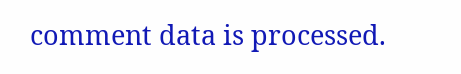comment data is processed.